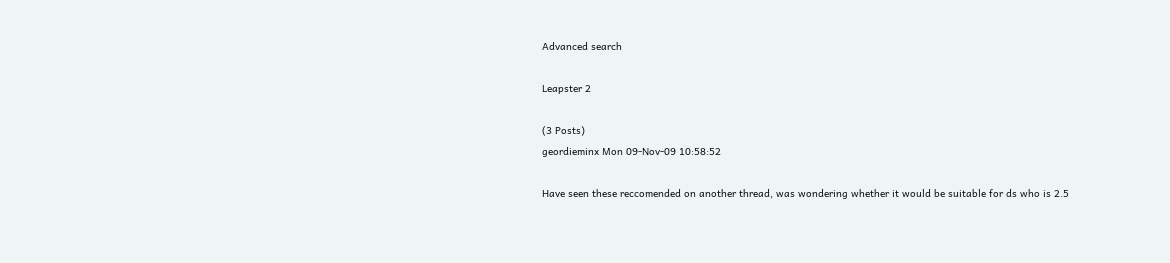Advanced search

Leapster 2

(3 Posts)
geordieminx Mon 09-Nov-09 10:58:52

Have seen these reccomended on another thread, was wondering whether it would be suitable for ds who is 2.5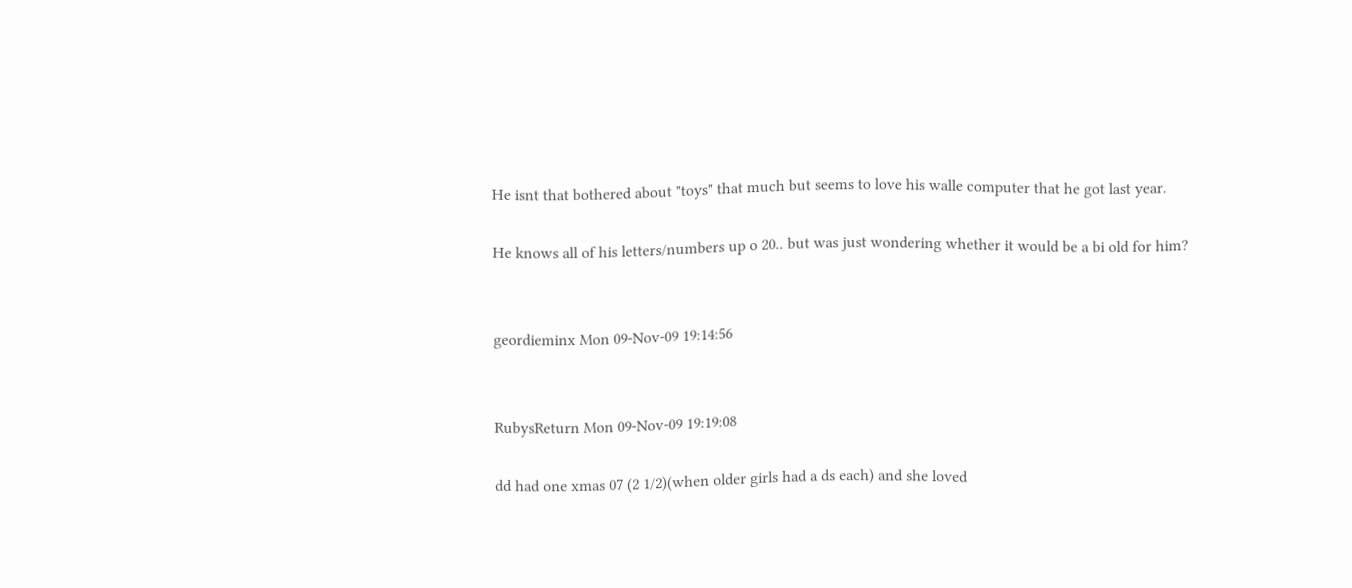He isnt that bothered about "toys" that much but seems to love his walle computer that he got last year.

He knows all of his letters/numbers up o 20.. but was just wondering whether it would be a bi old for him?


geordieminx Mon 09-Nov-09 19:14:56


RubysReturn Mon 09-Nov-09 19:19:08

dd had one xmas 07 (2 1/2)(when older girls had a ds each) and she loved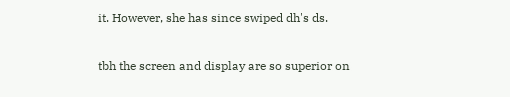it. However, she has since swiped dh's ds.

tbh the screen and display are so superior on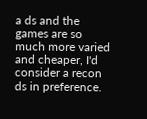a ds and the games are so much more varied and cheaper, I'd consider a recon ds in preference.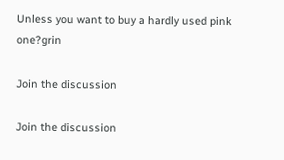Unless you want to buy a hardly used pink one?grin

Join the discussion

Join the discussion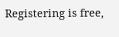Registering is free,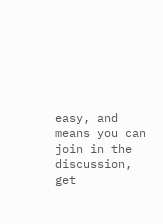easy, and means you can join in the discussion, get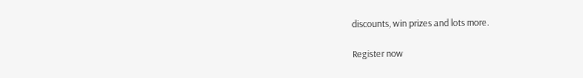discounts, win prizes and lots more.

Register now